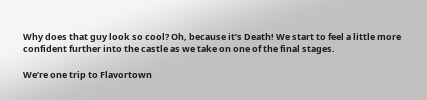Why does that guy look so cool? Oh, because it’s Death! We start to feel a little more confident further into the castle as we take on one of the final stages.

We’re one trip to Flavortown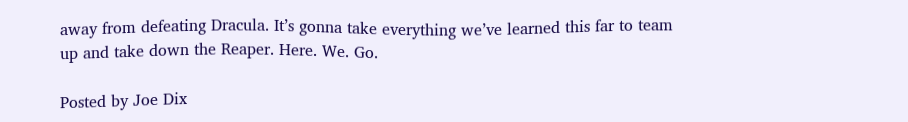away from defeating Dracula. It’s gonna take everything we’ve learned this far to team up and take down the Reaper. Here. We. Go.

Posted by Joe Dix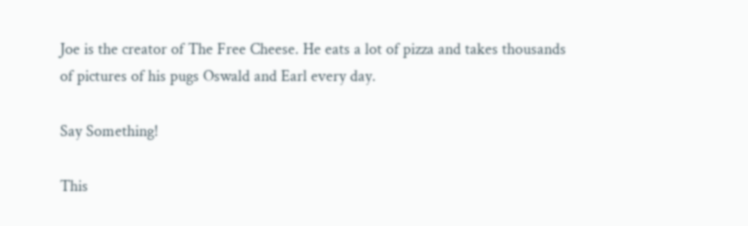Joe is the creator of The Free Cheese. He eats a lot of pizza and takes thousands of pictures of his pugs Oswald and Earl every day.

Say Something!

This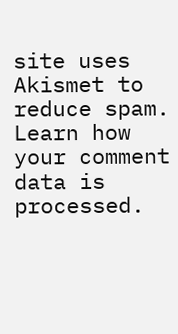site uses Akismet to reduce spam. Learn how your comment data is processed.